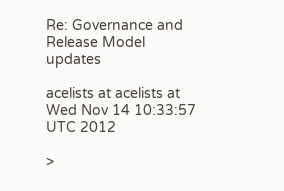Re: Governance and Release Model updates

acelists at acelists at
Wed Nov 14 10:33:57 UTC 2012

>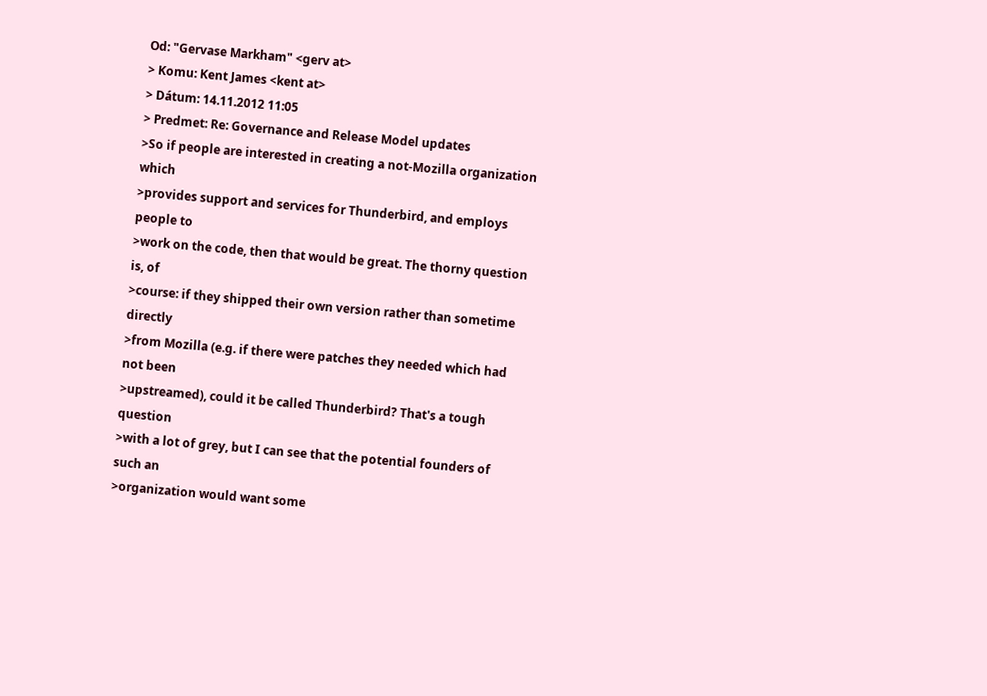Od: "Gervase Markham" <gerv at>
> Komu: Kent James <kent at>
> Dátum: 14.11.2012 11:05
> Predmet: Re: Governance and Release Model updates
>So if people are interested in creating a not-Mozilla organization which
>provides support and services for Thunderbird, and employs people to
>work on the code, then that would be great. The thorny question is, of
>course: if they shipped their own version rather than sometime directly
>from Mozilla (e.g. if there were patches they needed which had not been
>upstreamed), could it be called Thunderbird? That's a tough question
>with a lot of grey, but I can see that the potential founders of such an
>organization would want some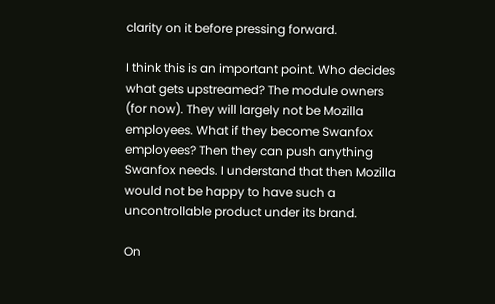clarity on it before pressing forward.

I think this is an important point. Who decides what gets upstreamed? The module owners (for now). They will largely not be Mozilla employees. What if they become Swanfox employees? Then they can push anything Swanfox needs. I understand that then Mozilla would not be happy to have such a uncontrollable product under its brand.

On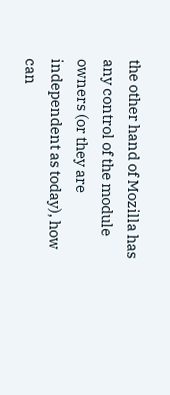the other hand of Mozilla has any control of the module owners (or they are independent as today), how can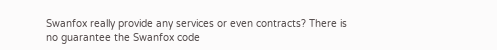Swanfox really provide any services or even contracts? There is no guarantee the Swanfox code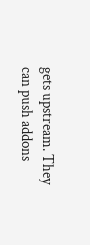gets upstream. They can push addons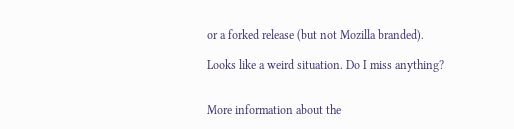or a forked release (but not Mozilla branded).

Looks like a weird situation. Do I miss anything?


More information about the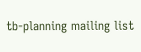tb-planning mailing list